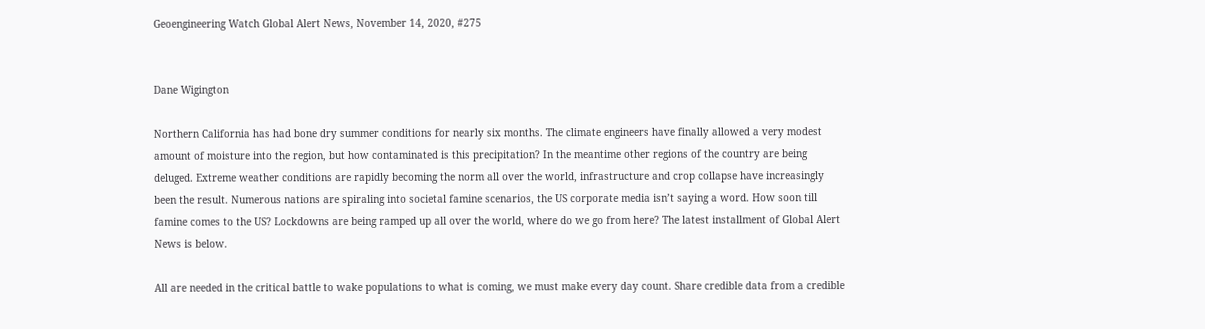Geoengineering Watch Global Alert News, November 14, 2020, #275


Dane Wigington

Northern California has had bone dry summer conditions for nearly six months. The climate engineers have finally allowed a very modest amount of moisture into the region, but how contaminated is this precipitation? In the meantime other regions of the country are being deluged. Extreme weather conditions are rapidly becoming the norm all over the world, infrastructure and crop collapse have increasingly been the result. Numerous nations are spiraling into societal famine scenarios, the US corporate media isn’t saying a word. How soon till famine comes to the US? Lockdowns are being ramped up all over the world, where do we go from here? The latest installment of Global Alert News is below.

All are needed in the critical battle to wake populations to what is coming, we must make every day count. Share credible data from a credible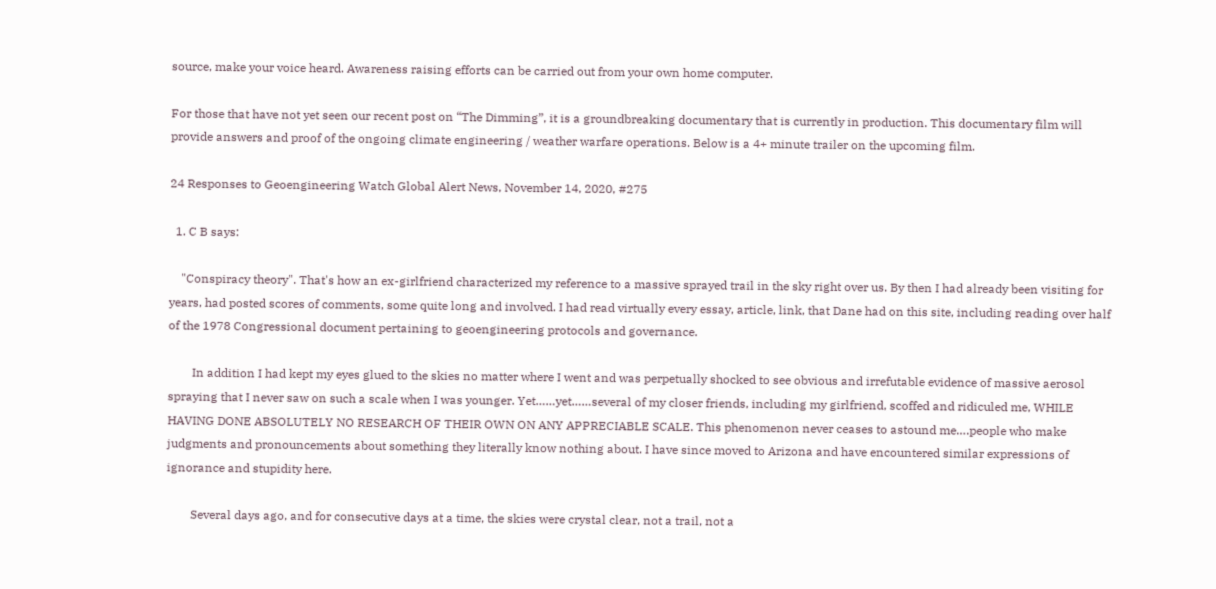source, make your voice heard. Awareness raising efforts can be carried out from your own home computer.

For those that have not yet seen our recent post on “The Dimming”, it is a groundbreaking documentary that is currently in production. This documentary film will provide answers and proof of the ongoing climate engineering / weather warfare operations. Below is a 4+ minute trailer on the upcoming film.

24 Responses to Geoengineering Watch Global Alert News, November 14, 2020, #275

  1. C B says:

    "Conspiracy theory". That's how an ex-girlfriend characterized my reference to a massive sprayed trail in the sky right over us. By then I had already been visiting for years, had posted scores of comments, some quite long and involved. I had read virtually every essay, article, link, that Dane had on this site, including reading over half of the 1978 Congressional document pertaining to geoengineering protocols and governance.

        In addition I had kept my eyes glued to the skies no matter where I went and was perpetually shocked to see obvious and irrefutable evidence of massive aerosol spraying that I never saw on such a scale when I was younger. Yet……yet……several of my closer friends, including my girlfriend, scoffed and ridiculed me, WHILE HAVING DONE ABSOLUTELY NO RESEARCH OF THEIR OWN ON ANY APPRECIABLE SCALE. This phenomenon never ceases to astound me….people who make judgments and pronouncements about something they literally know nothing about. I have since moved to Arizona and have encountered similar expressions of ignorance and stupidity here.

        Several days ago, and for consecutive days at a time, the skies were crystal clear, not a trail, not a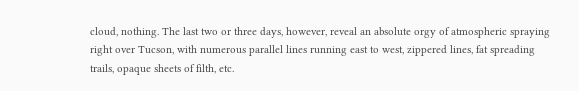cloud, nothing. The last two or three days, however, reveal an absolute orgy of atmospheric spraying right over Tucson, with numerous parallel lines running east to west, zippered lines, fat spreading trails, opaque sheets of filth, etc.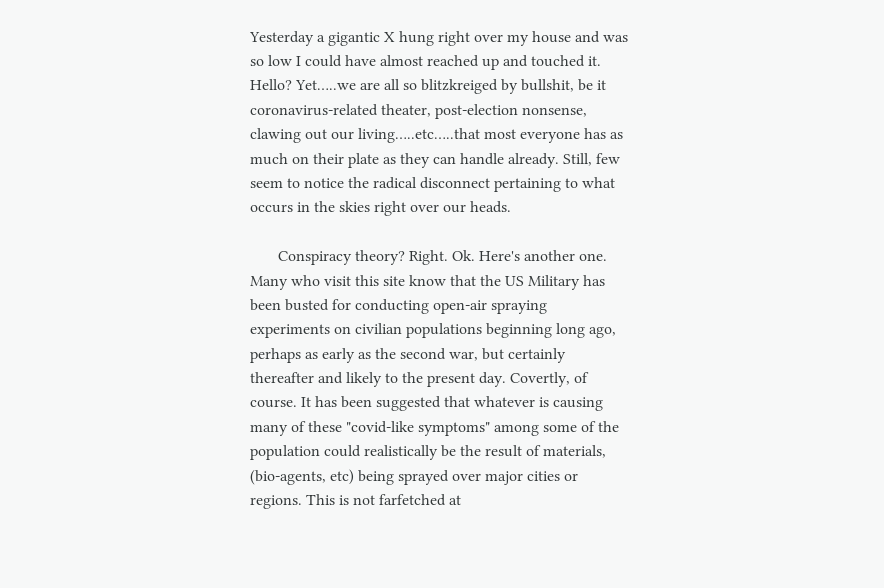Yesterday a gigantic X hung right over my house and was so low I could have almost reached up and touched it. Hello? Yet…..we are all so blitzkreiged by bullshit, be it coronavirus-related theater, post-election nonsense, clawing out our living…..etc…..that most everyone has as much on their plate as they can handle already. Still, few seem to notice the radical disconnect pertaining to what occurs in the skies right over our heads.

       Conspiracy theory? Right. Ok. Here's another one. Many who visit this site know that the US Military has been busted for conducting open-air spraying experiments on civilian populations beginning long ago, perhaps as early as the second war, but certainly thereafter and likely to the present day. Covertly, of course. It has been suggested that whatever is causing many of these "covid-like symptoms" among some of the population could realistically be the result of materials, (bio-agents, etc) being sprayed over major cities or regions. This is not farfetched at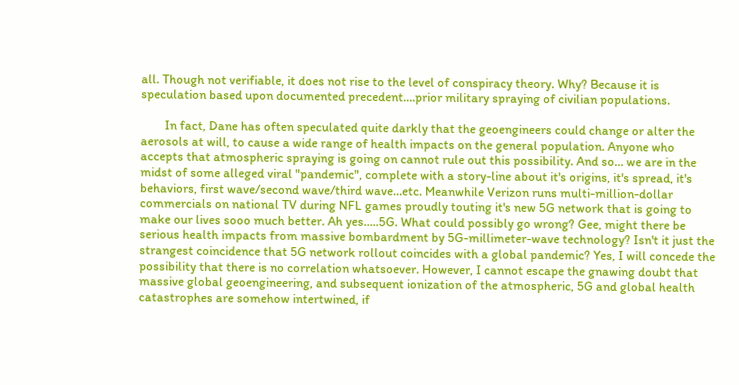all. Though not verifiable, it does not rise to the level of conspiracy theory. Why? Because it is speculation based upon documented precedent….prior military spraying of civilian populations.

        In fact, Dane has often speculated quite darkly that the geoengineers could change or alter the aerosols at will, to cause a wide range of health impacts on the general population. Anyone who accepts that atmospheric spraying is going on cannot rule out this possibility. And so… we are in the midst of some alleged viral "pandemic", complete with a story-line about it's origins, it's spread, it's behaviors, first wave/second wave/third wave…etc. Meanwhile Verizon runs multi-million-dollar commercials on national TV during NFL games proudly touting it's new 5G network that is going to make our lives sooo much better. Ah yes…..5G. What could possibly go wrong? Gee, might there be serious health impacts from massive bombardment by 5G-millimeter-wave technology? Isn't it just the strangest coincidence that 5G network rollout coincides with a global pandemic? Yes, I will concede the possibility that there is no correlation whatsoever. However, I cannot escape the gnawing doubt that massive global geoengineering, and subsequent ionization of the atmospheric, 5G and global health catastrophes are somehow intertwined, if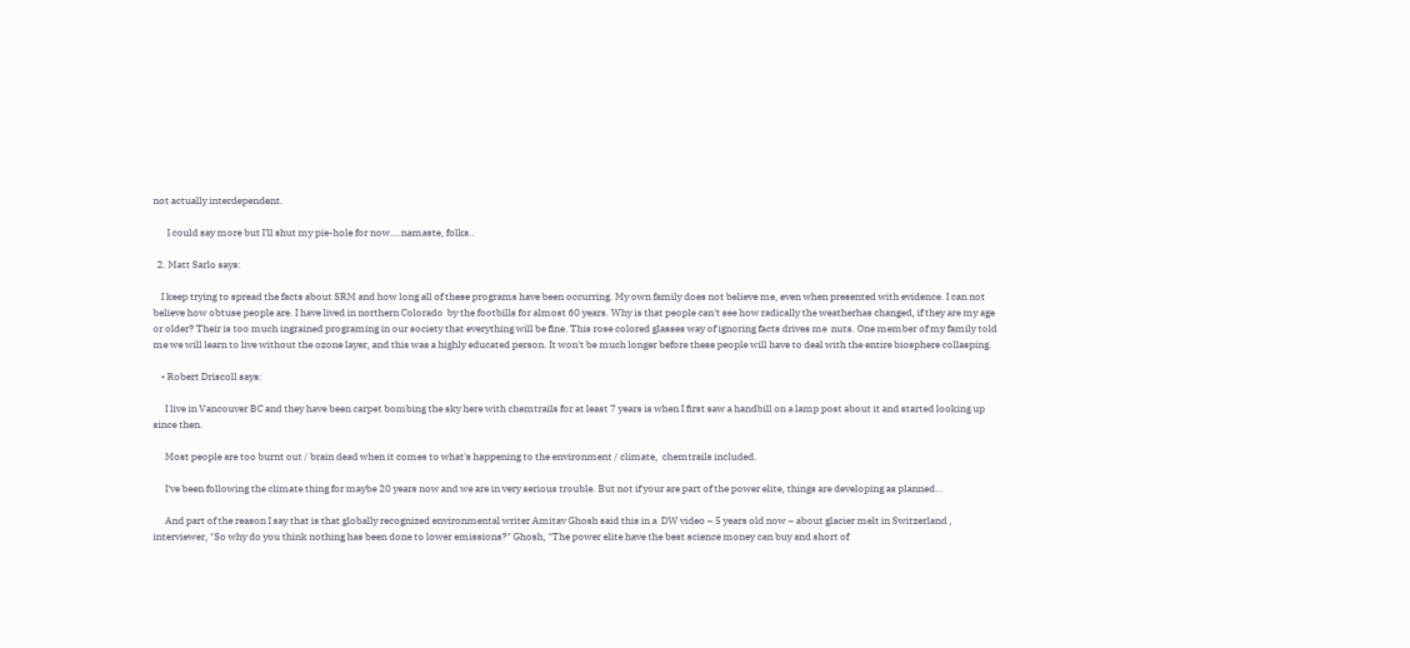not actually interdependent.

       I could say more but I'll shut my pie-hole for now….namaste, folks..

  2. Matt Sarlo says:

    I keep trying to spread the facts about SRM and how long all of these programs have been occurring. My own family does not believe me, even when presented with evidence. I can not believe how obtuse people are. I have lived in northern Colorado  by the footbills for almost 60 years. Why is that people can't see how radically the weatherhas changed, if they are my age or older? Their is too much ingrained programing in our society that everything will be fine. This rose colored glasses way of ignoring facts drives me  nuts. One member of my family told me we will learn to live without the ozone layer, and this was a highly educated person. It won't be much longer before these people will have to deal with the entire biosphere collasping.

    • Robert Driscoll says:

      I live in Vancouver BC and they have been carpet bombing the sky here with chemtrails for at least 7 years is when I first saw a handbill on a lamp post about it and started looking up since then.

      Most people are too burnt out / brain dead when it comes to what's happening to the environment / climate,  chemtrails included.

      I've been following the climate thing for maybe 20 years now and we are in very serious trouble. But not if your are part of the power elite, things are developing as planned…

      And part of the reason I say that is that globally recognized environmental writer Amitav Ghosh said this in a  DW video – 5 years old now – about glacier melt in Switzerland , interviewer, "So why do you think nothing has been done to lower emissions?" Ghosh, "The power elite have the best science money can buy and short of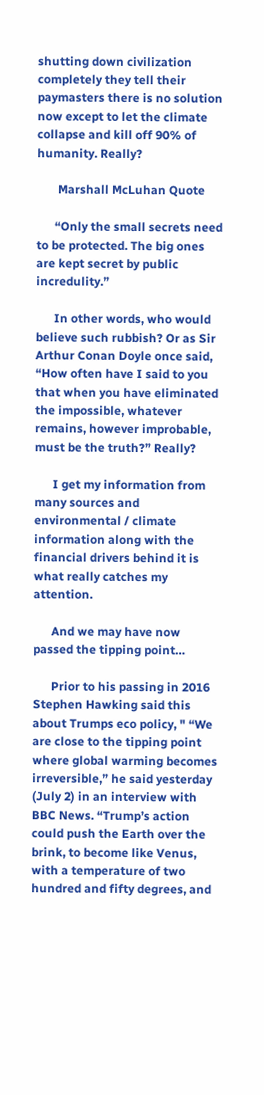shutting down civilization completely they tell their paymasters there is no solution now except to let the climate collapse and kill off 90% of humanity. Really?

       Marshall McLuhan Quote

      “Only the small secrets need to be protected. The big ones are kept secret by public incredulity.”

      In other words, who would believe such rubbish? Or as Sir Arthur Conan Doyle once said, “How often have I said to you that when you have eliminated the impossible, whatever remains, however improbable, must be the truth?” Really?

      I get my information from many sources and environmental / climate information along with the financial drivers behind it is what really catches my attention.

      And we may have now passed the tipping point…

      Prior to his passing in 2016 Stephen Hawking said this about Trumps eco policy, " “We are close to the tipping point where global warming becomes irreversible,” he said yesterday (July 2) in an interview with BBC News. “Trump’s action could push the Earth over the brink, to become like Venus, with a temperature of two hundred and fifty degrees, and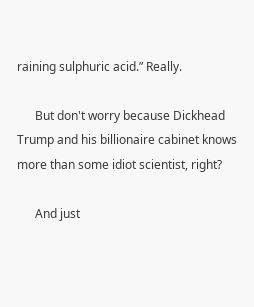raining sulphuric acid.” Really.

      But don't worry because Dickhead Trump and his billionaire cabinet knows more than some idiot scientist, right?

      And just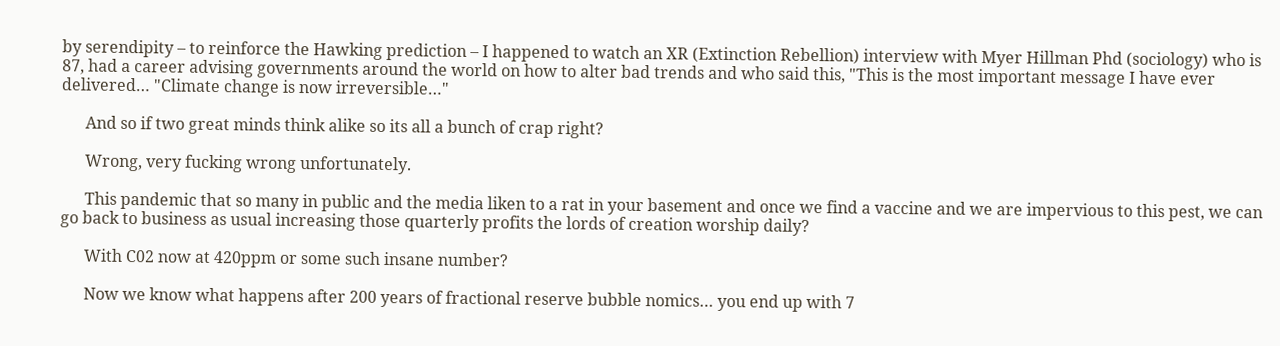by serendipity – to reinforce the Hawking prediction – I happened to watch an XR (Extinction Rebellion) interview with Myer Hillman Phd (sociology) who is 87, had a career advising governments around the world on how to alter bad trends and who said this, "This is the most important message I have ever delivered… "Climate change is now irreversible…"

      And so if two great minds think alike so its all a bunch of crap right?

      Wrong, very fucking wrong unfortunately.

      This pandemic that so many in public and the media liken to a rat in your basement and once we find a vaccine and we are impervious to this pest, we can go back to business as usual increasing those quarterly profits the lords of creation worship daily?

      With C02 now at 420ppm or some such insane number?

      Now we know what happens after 200 years of fractional reserve bubble nomics… you end up with 7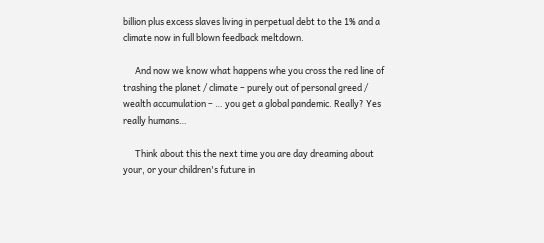billion plus excess slaves living in perpetual debt to the 1% and a climate now in full blown feedback meltdown.

      And now we know what happens whe you cross the red line of trashing the planet / climate – purely out of personal greed / wealth accumulation – … you get a global pandemic. Really? Yes really humans…

      Think about this the next time you are day dreaming about your, or your children's future in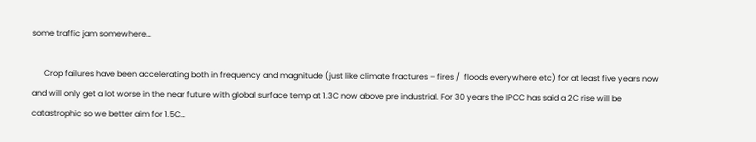some traffic jam somewhere…

      Crop failures have been accelerating both in frequency and magnitude (just like climate fractures – fires /  floods everywhere etc) for at least five years now and will only get a lot worse in the near future with global surface temp at 1.3C now above pre industrial. For 30 years the IPCC has said a 2C rise will be catastrophic so we better aim for 1.5C…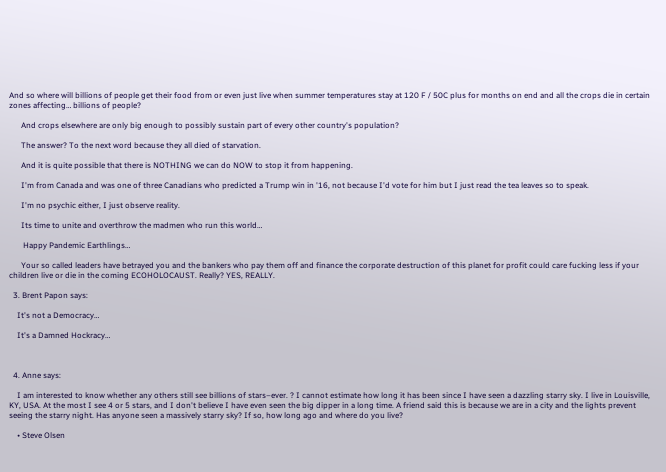And so where will billions of people get their food from or even just live when summer temperatures stay at 120 F / 50C plus for months on end and all the crops die in certain zones affecting… billions of people?

      And crops elsewhere are only big enough to possibly sustain part of every other country's population?

      The answer? To the next word because they all died of starvation.

      And it is quite possible that there is NOTHING we can do NOW to stop it from happening.

      I'm from Canada and was one of three Canadians who predicted a Trump win in '16, not because I'd vote for him but I just read the tea leaves so to speak.

      I'm no psychic either, I just observe reality.

      Its time to unite and overthrow the madmen who run this world…

       Happy Pandemic Earthlings…

      Your so called leaders have betrayed you and the bankers who pay them off and finance the corporate destruction of this planet for profit could care fucking less if your children live or die in the coming ECOHOLOCAUST. Really? YES, REALLY.

  3. Brent Papon says:

    It's not a Democracy…

    It's a Damned Hockracy…



  4. Anne says:

    I am interested to know whether any others still see billions of stars–ever. ? I cannot estimate how long it has been since I have seen a dazzling starry sky. I live in Louisville, KY, USA. At the most I see 4 or 5 stars, and I don't believe I have even seen the big dipper in a long time. A friend said this is because we are in a city and the lights prevent seeing the starry night. Has anyone seen a massively starry sky? If so, how long ago and where do you live?

    • Steve Olsen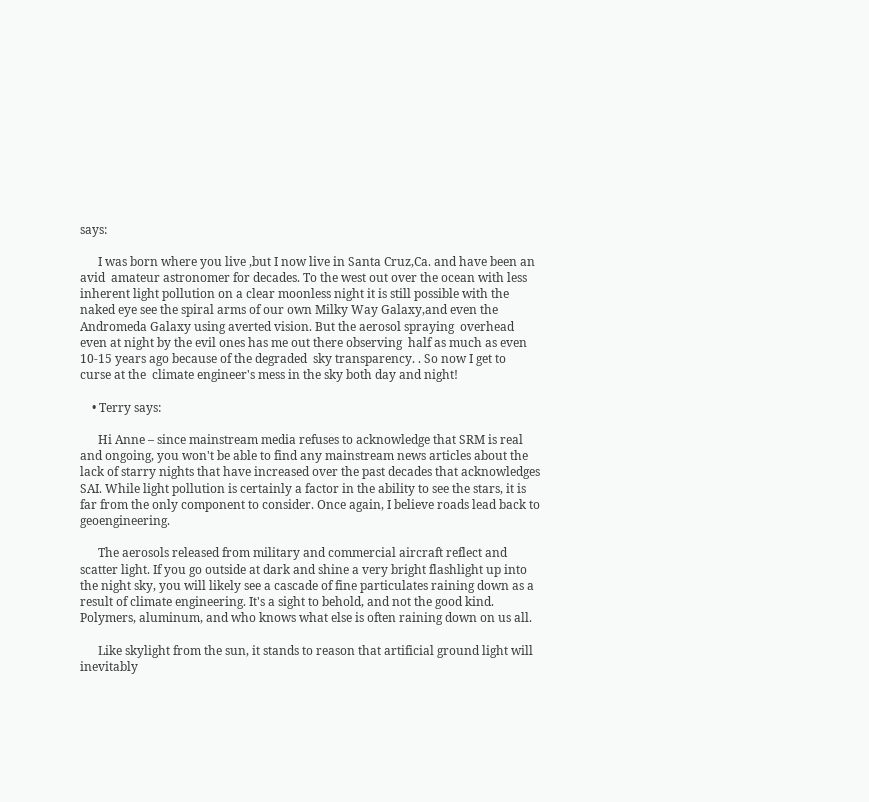says:

      I was born where you live ,but I now live in Santa Cruz,Ca. and have been an avid  amateur astronomer for decades. To the west out over the ocean with less inherent light pollution on a clear moonless night it is still possible with the naked eye see the spiral arms of our own Milky Way Galaxy,and even the Andromeda Galaxy using averted vision. But the aerosol spraying  overhead even at night by the evil ones has me out there observing  half as much as even 10-15 years ago because of the degraded  sky transparency. . So now I get to  curse at the  climate engineer's mess in the sky both day and night!

    • Terry says:

      Hi Anne – since mainstream media refuses to acknowledge that SRM is real and ongoing, you won't be able to find any mainstream news articles about the lack of starry nights that have increased over the past decades that acknowledges SAI. While light pollution is certainly a factor in the ability to see the stars, it is far from the only component to consider. Once again, I believe roads lead back to geoengineering.

      The aerosols released from military and commercial aircraft reflect and scatter light. If you go outside at dark and shine a very bright flashlight up into the night sky, you will likely see a cascade of fine particulates raining down as a result of climate engineering. It's a sight to behold, and not the good kind. Polymers, aluminum, and who knows what else is often raining down on us all.

      Like skylight from the sun, it stands to reason that artificial ground light will inevitably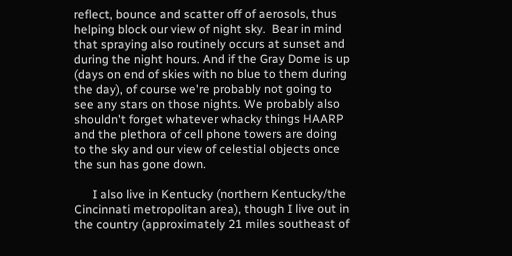reflect, bounce and scatter off of aerosols, thus helping block our view of night sky.  Bear in mind that spraying also routinely occurs at sunset and during the night hours. And if the Gray Dome is up (days on end of skies with no blue to them during the day), of course we're probably not going to see any stars on those nights. We probably also shouldn't forget whatever whacky things HAARP and the plethora of cell phone towers are doing to the sky and our view of celestial objects once the sun has gone down.

      I also live in Kentucky (northern Kentucky/the Cincinnati metropolitan area), though I live out in the country (approximately 21 miles southeast of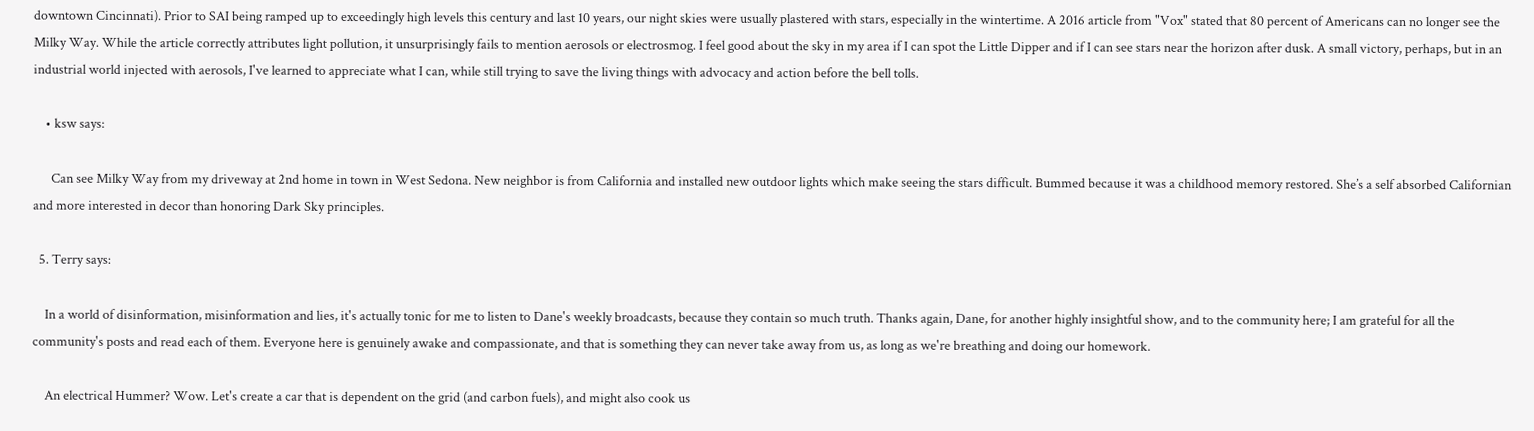downtown Cincinnati). Prior to SAI being ramped up to exceedingly high levels this century and last 10 years, our night skies were usually plastered with stars, especially in the wintertime. A 2016 article from "Vox" stated that 80 percent of Americans can no longer see the Milky Way. While the article correctly attributes light pollution, it unsurprisingly fails to mention aerosols or electrosmog. I feel good about the sky in my area if I can spot the Little Dipper and if I can see stars near the horizon after dusk. A small victory, perhaps, but in an industrial world injected with aerosols, I've learned to appreciate what I can, while still trying to save the living things with advocacy and action before the bell tolls.

    • ksw says:

      Can see Milky Way from my driveway at 2nd home in town in West Sedona. New neighbor is from California and installed new outdoor lights which make seeing the stars difficult. Bummed because it was a childhood memory restored. She’s a self absorbed Californian and more interested in decor than honoring Dark Sky principles.

  5. Terry says:

    In a world of disinformation, misinformation and lies, it's actually tonic for me to listen to Dane's weekly broadcasts, because they contain so much truth. Thanks again, Dane, for another highly insightful show, and to the community here; I am grateful for all the community's posts and read each of them. Everyone here is genuinely awake and compassionate, and that is something they can never take away from us, as long as we're breathing and doing our homework.

    An electrical Hummer? Wow. Let's create a car that is dependent on the grid (and carbon fuels), and might also cook us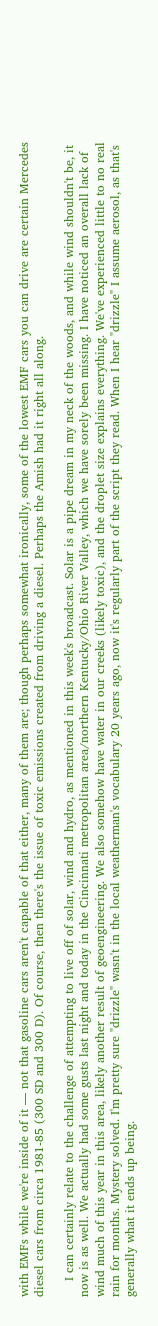with EMFs while we're inside of it — not that gasoline cars aren't capable of that either, many of them are; though perhaps somewhat ironically, some of the lowest EMF cars you can drive are certain Mercedes diesel cars from circa 1981-85 (300 SD and 300 D). Of course, then there's the issue of toxic emissions created from driving a diesel. Perhaps the Amish had it right all along.

    I can certainly relate to the challenge of attempting to live off of solar, wind and hydro, as mentioned in this week's broadcast. Solar is a pipe dream in my neck of the woods, and while wind shouldn't be, it now is as well. We actually had some gusts last night and today in the Cincinnati metropolitan area/northern Kentucky/Ohio River Valley, which we have sorely been missing. I have noticed an overall lack of wind much of this year in this area, likely another result of geoengineering. We also somehow have water in our creeks (likely toxic), and the droplet size explains everything. We've experienced little to no real rain for months. Mystery solved. I'm pretty sure "drizzle" wasn't in the local weatherman's vocabulary 20 years ago, now it's regularly part of the script they read. When I hear "drizzle" I assume aerosol, as that's generally what it ends up being.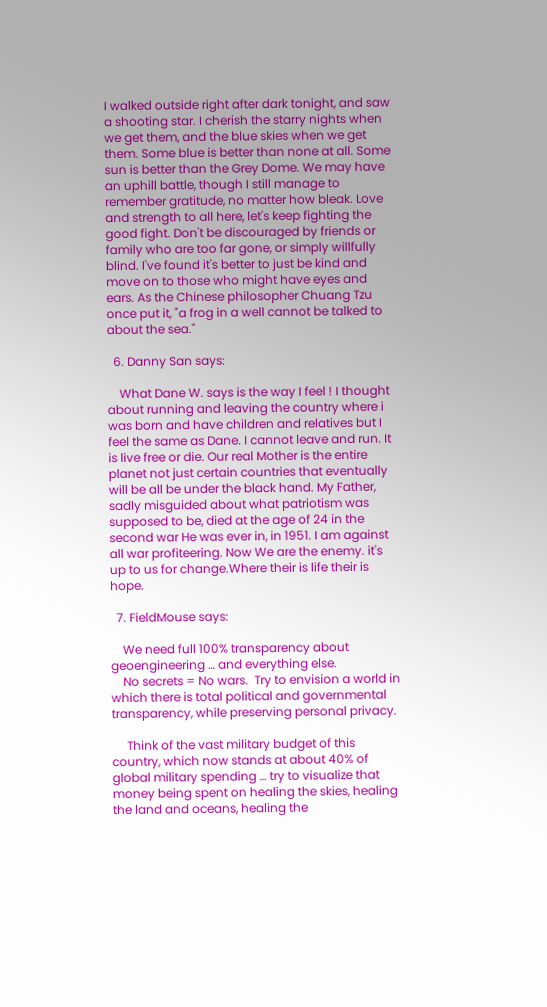I walked outside right after dark tonight, and saw a shooting star. I cherish the starry nights when we get them, and the blue skies when we get them. Some blue is better than none at all. Some sun is better than the Grey Dome. We may have an uphill battle, though I still manage to remember gratitude, no matter how bleak. Love and strength to all here, let's keep fighting the good fight. Don't be discouraged by friends or family who are too far gone, or simply willfully blind. I've found it's better to just be kind and move on to those who might have eyes and ears. As the Chinese philosopher Chuang Tzu once put it, "a frog in a well cannot be talked to about the sea."

  6. Danny San says:

    What Dane W. says is the way I feel ! I thought about running and leaving the country where i was born and have children and relatives but I feel the same as Dane. I cannot leave and run. It is live free or die. Our real Mother is the entire planet not just certain countries that eventually will be all be under the black hand. My Father, sadly misguided about what patriotism was supposed to be, died at the age of 24 in the second war He was ever in, in 1951. I am against all war profiteering. Now We are the enemy. it's up to us for change.Where their is life their is hope.

  7. FieldMouse says:

    We need full 100% transparency about geoengineering … and everything else.
    No secrets = No wars.  Try to envision a world in which there is total political and governmental transparency, while preserving personal privacy.

     Think of the vast military budget of this country, which now stands at about 40% of global military spending … try to visualize that money being spent on healing the skies, healing the land and oceans, healing the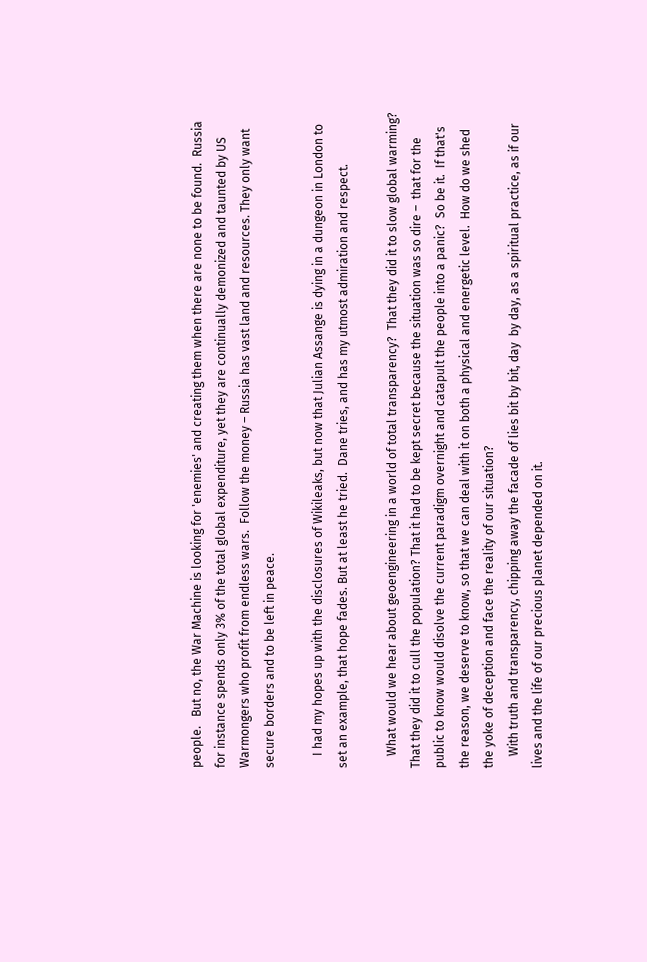people.   But no, the War Machine is looking for 'enemies' and creating them when there are none to be found.  Russia for instance spends only 3% of the total global expenditure, yet they are continually demonized and taunted by US Warmongers who profit from endless wars.  Follow the money – Russia has vast land and resources. They only want secure borders and to be left in peace.

    I had my hopes up with the disclosures of Wikileaks, but now that Julian Assange is dying in a dungeon in London to set an example, that hope fades. But at least he tried.  Dane tries, and has my utmost admiration and respect.

    What would we hear about geoengineering in a world of total transparency?  That they did it to slow global warming?  That they did it to cull the population? That it had to be kept secret because the situation was so dire –  that for the public to know would disolve the current paradigm overnight and catapult the people into a panic?  So be it.  If that's the reason, we deserve to know, so that we can deal with it on both a physical and energetic level.  How do we shed the yoke of deception and face the reality of our situation?
    With truth and transparency, chipping away the facade of lies bit by bit, day  by day, as a spiritual practice, as if our lives and the life of our precious planet depended on it.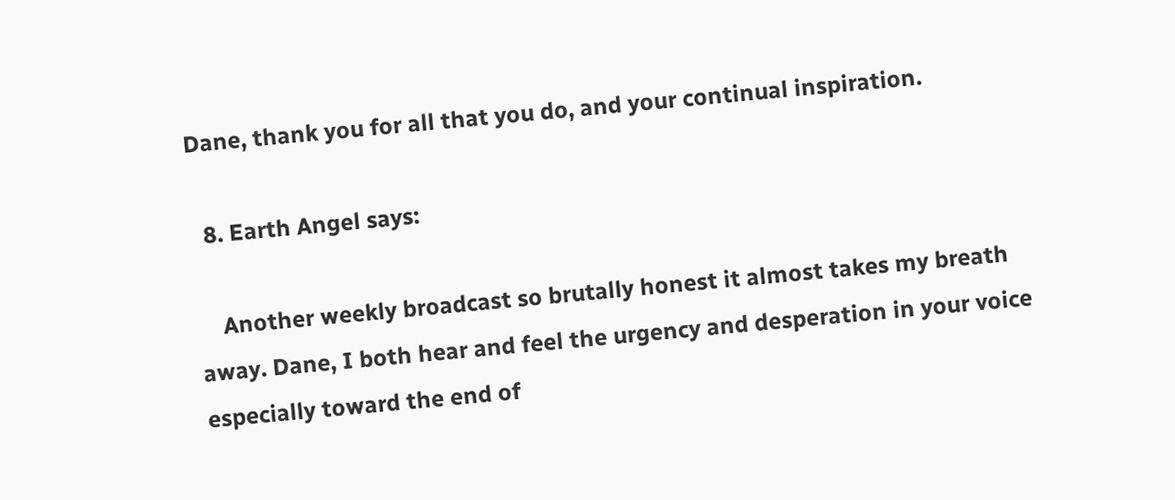Dane, thank you for all that you do, and your continual inspiration.

  8. Earth Angel says:

    Another weekly broadcast so brutally honest it almost takes my breath away. Dane, I both hear and feel the urgency and desperation in your voice especially toward the end of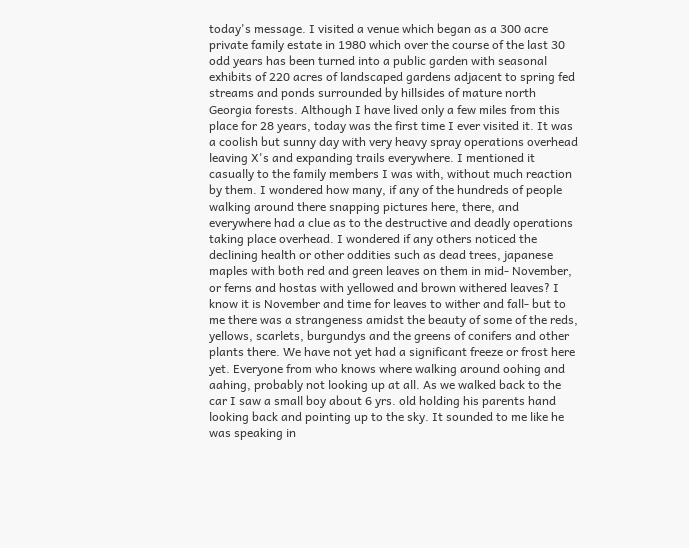today's message. I visited a venue which began as a 300 acre private family estate in 1980 which over the course of the last 30 odd years has been turned into a public garden with seasonal exhibits of 220 acres of landscaped gardens adjacent to spring fed streams and ponds surrounded by hillsides of mature north Georgia forests. Although I have lived only a few miles from this place for 28 years, today was the first time I ever visited it. It was a coolish but sunny day with very heavy spray operations overhead leaving X's and expanding trails everywhere. I mentioned it casually to the family members I was with, without much reaction by them. I wondered how many, if any of the hundreds of people walking around there snapping pictures here, there, and everywhere had a clue as to the destructive and deadly operations taking place overhead. I wondered if any others noticed the declining health or other oddities such as dead trees, japanese maples with both red and green leaves on them in mid- November, or ferns and hostas with yellowed and brown withered leaves? I know it is November and time for leaves to wither and fall- but to me there was a strangeness amidst the beauty of some of the reds, yellows, scarlets, burgundys and the greens of conifers and other plants there. We have not yet had a significant freeze or frost here yet. Everyone from who knows where walking around oohing and aahing, probably not looking up at all. As we walked back to the car I saw a small boy about 6 yrs. old holding his parents hand looking back and pointing up to the sky. It sounded to me like he was speaking in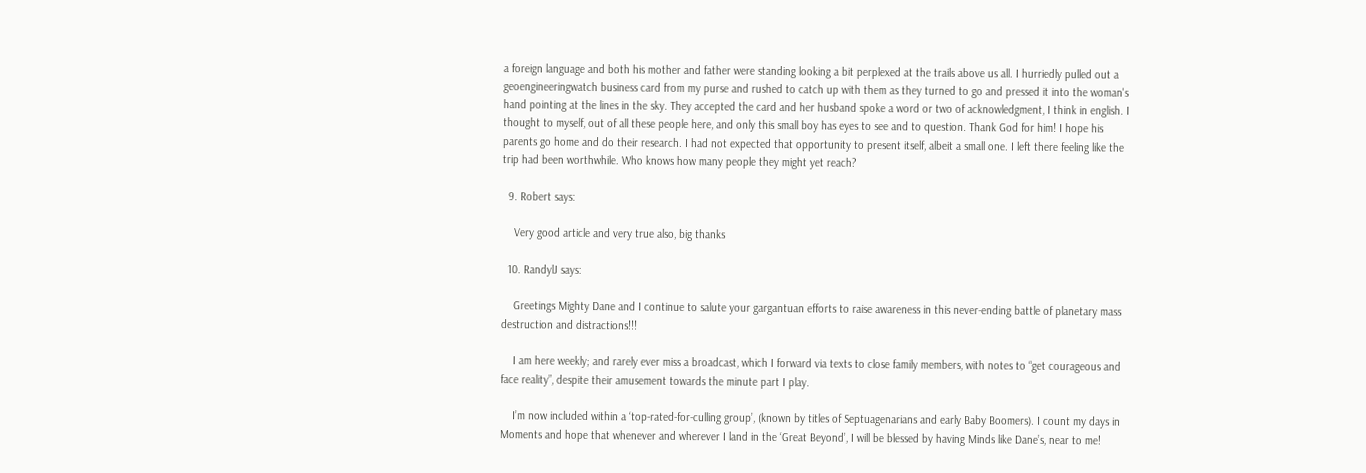a foreign language and both his mother and father were standing looking a bit perplexed at the trails above us all. I hurriedly pulled out a geoengineeringwatch business card from my purse and rushed to catch up with them as they turned to go and pressed it into the woman's hand pointing at the lines in the sky. They accepted the card and her husband spoke a word or two of acknowledgment, I think in english. I thought to myself, out of all these people here, and only this small boy has eyes to see and to question. Thank God for him! I hope his parents go home and do their research. I had not expected that opportunity to present itself, albeit a small one. I left there feeling like the trip had been worthwhile. Who knows how many people they might yet reach?

  9. Robert says:

    Very good article and very true also, big thanks

  10. RandylJ says:

    Greetings Mighty Dane and I continue to salute your gargantuan efforts to raise awareness in this never-ending battle of planetary mass destruction and distractions!!!

    I am here weekly; and rarely ever miss a broadcast, which I forward via texts to close family members, with notes to “get courageous and face reality”, despite their amusement towards the minute part I play.

    I’m now included within a ‘top-rated-for-culling group’, (known by titles of Septuagenarians and early Baby Boomers). I count my days in Moments and hope that whenever and wherever I land in the ‘Great Beyond’, I will be blessed by having Minds like Dane’s, near to me!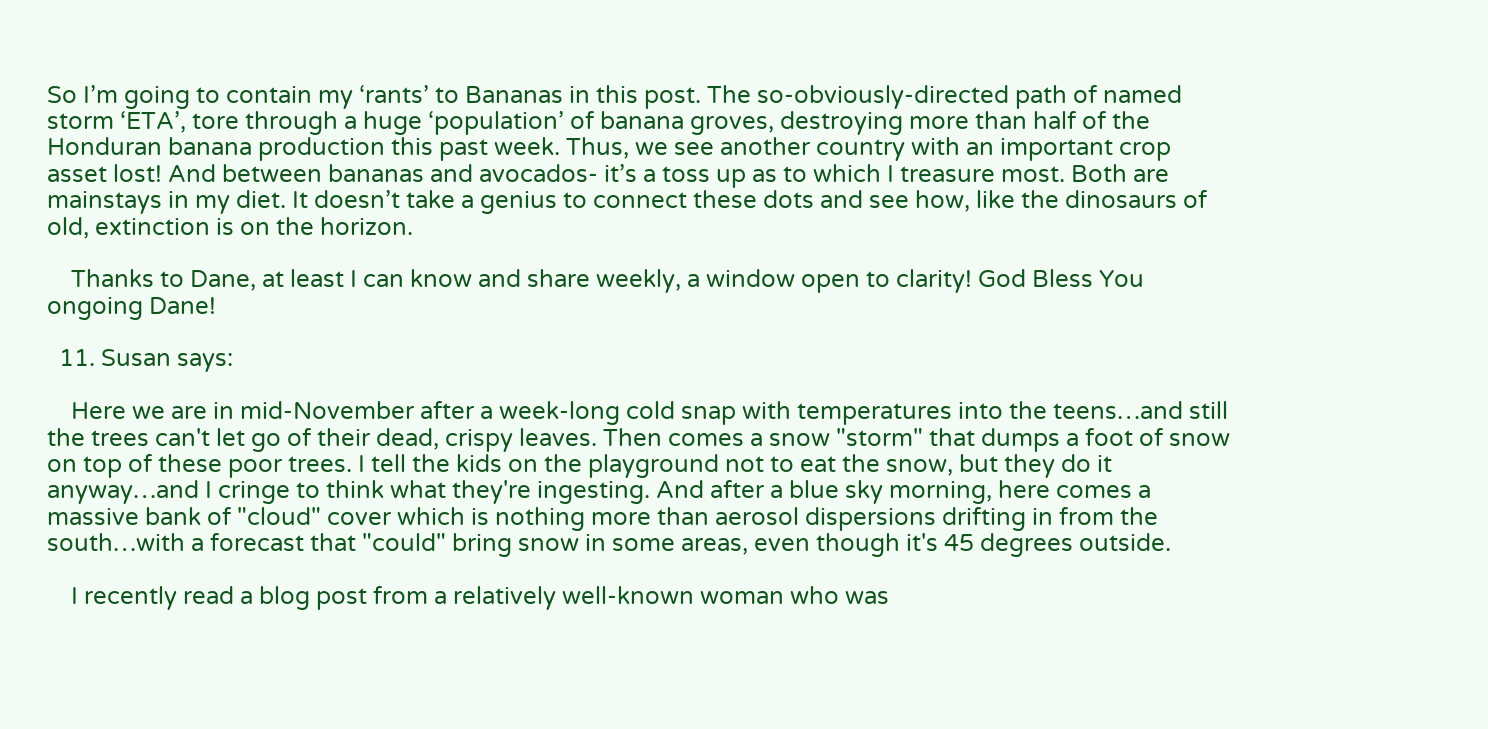So I’m going to contain my ‘rants’ to Bananas in this post. The so-obviously-directed path of named storm ‘ETA’, tore through a huge ‘population’ of banana groves, destroying more than half of the Honduran banana production this past week. Thus, we see another country with an important crop asset lost! And between bananas and avocados- it’s a toss up as to which I treasure most. Both are mainstays in my diet. It doesn’t take a genius to connect these dots and see how, like the dinosaurs of old, extinction is on the horizon.

    Thanks to Dane, at least I can know and share weekly, a window open to clarity! God Bless You ongoing Dane!

  11. Susan says:

    Here we are in mid-November after a week-long cold snap with temperatures into the teens…and still the trees can't let go of their dead, crispy leaves. Then comes a snow "storm" that dumps a foot of snow on top of these poor trees. I tell the kids on the playground not to eat the snow, but they do it anyway…and I cringe to think what they're ingesting. And after a blue sky morning, here comes a massive bank of "cloud" cover which is nothing more than aerosol dispersions drifting in from the south…with a forecast that "could" bring snow in some areas, even though it's 45 degrees outside.

    I recently read a blog post from a relatively well-known woman who was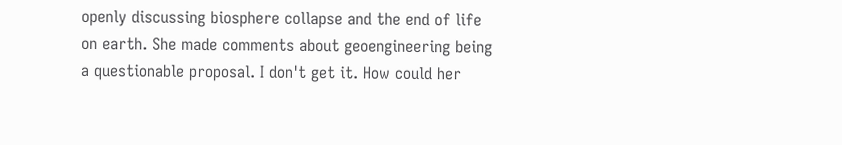openly discussing biosphere collapse and the end of life on earth. She made comments about geoengineering being a questionable proposal. I don't get it. How could her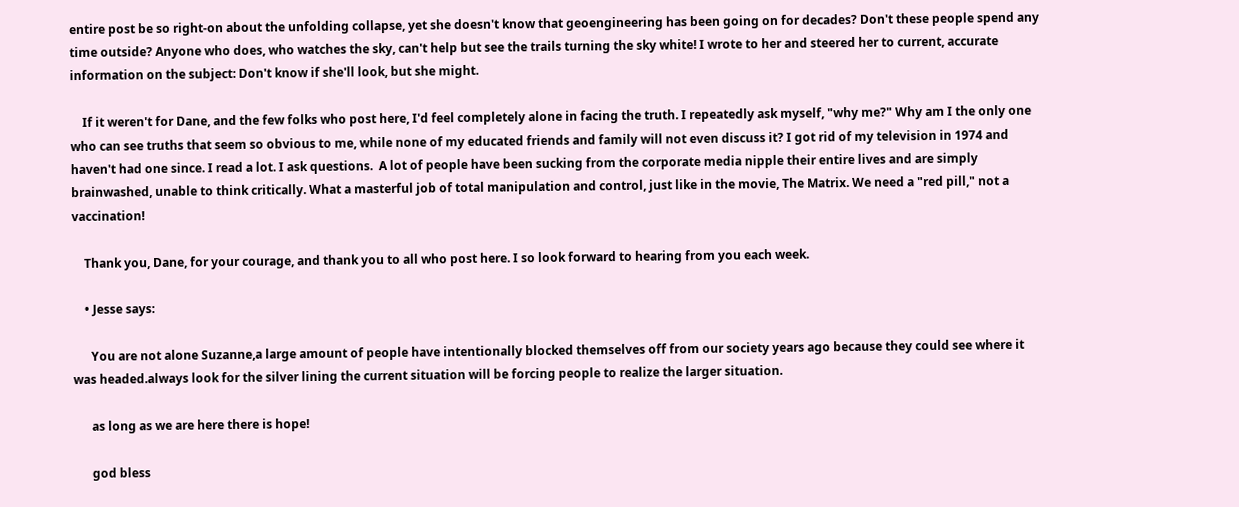entire post be so right-on about the unfolding collapse, yet she doesn't know that geoengineering has been going on for decades? Don't these people spend any time outside? Anyone who does, who watches the sky, can't help but see the trails turning the sky white! I wrote to her and steered her to current, accurate information on the subject: Don't know if she'll look, but she might.

    If it weren't for Dane, and the few folks who post here, I'd feel completely alone in facing the truth. I repeatedly ask myself, "why me?" Why am I the only one who can see truths that seem so obvious to me, while none of my educated friends and family will not even discuss it? I got rid of my television in 1974 and haven't had one since. I read a lot. I ask questions.  A lot of people have been sucking from the corporate media nipple their entire lives and are simply brainwashed, unable to think critically. What a masterful job of total manipulation and control, just like in the movie, The Matrix. We need a "red pill," not a vaccination!

    Thank you, Dane, for your courage, and thank you to all who post here. I so look forward to hearing from you each week.

    • Jesse says:

      You are not alone Suzanne,a large amount of people have intentionally blocked themselves off from our society years ago because they could see where it was headed.always look for the silver lining the current situation will be forcing people to realize the larger situation.

      as long as we are here there is hope!

      god bless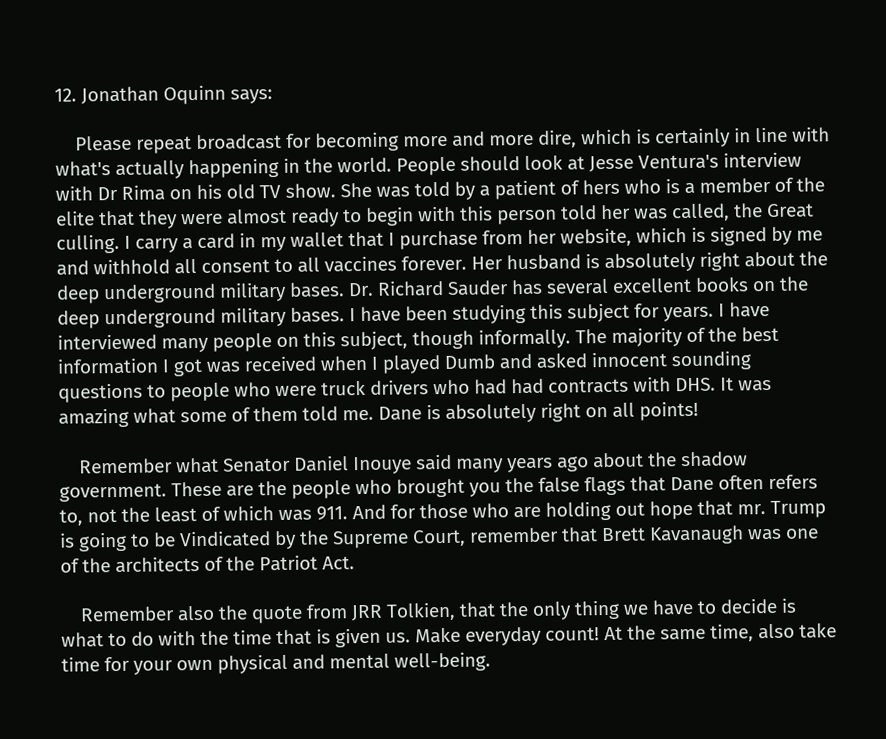12. Jonathan Oquinn says:

    Please repeat broadcast for becoming more and more dire, which is certainly in line with what's actually happening in the world. People should look at Jesse Ventura's interview with Dr Rima on his old TV show. She was told by a patient of hers who is a member of the elite that they were almost ready to begin with this person told her was called, the Great culling. I carry a card in my wallet that I purchase from her website, which is signed by me and withhold all consent to all vaccines forever. Her husband is absolutely right about the deep underground military bases. Dr. Richard Sauder has several excellent books on the deep underground military bases. I have been studying this subject for years. I have interviewed many people on this subject, though informally. The majority of the best information I got was received when I played Dumb and asked innocent sounding questions to people who were truck drivers who had had contracts with DHS. It was amazing what some of them told me. Dane is absolutely right on all points!

    Remember what Senator Daniel Inouye said many years ago about the shadow government. These are the people who brought you the false flags that Dane often refers to, not the least of which was 911. And for those who are holding out hope that mr. Trump is going to be Vindicated by the Supreme Court, remember that Brett Kavanaugh was one of the architects of the Patriot Act.

    Remember also the quote from JRR Tolkien, that the only thing we have to decide is what to do with the time that is given us. Make everyday count! At the same time, also take time for your own physical and mental well-being.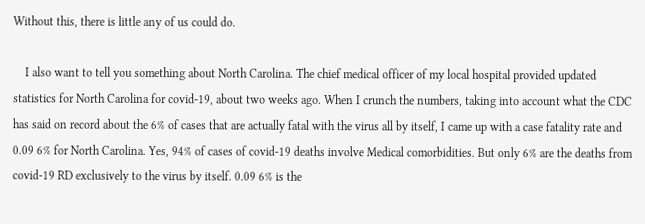Without this, there is little any of us could do.

    I also want to tell you something about North Carolina. The chief medical officer of my local hospital provided updated statistics for North Carolina for covid-19, about two weeks ago. When I crunch the numbers, taking into account what the CDC has said on record about the 6% of cases that are actually fatal with the virus all by itself, I came up with a case fatality rate and 0.09 6% for North Carolina. Yes, 94% of cases of covid-19 deaths involve Medical comorbidities. But only 6% are the deaths from covid-19 RD exclusively to the virus by itself. 0.09 6% is the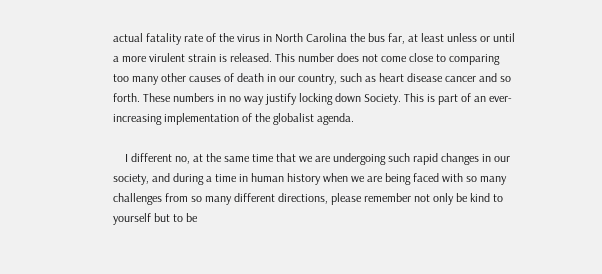actual fatality rate of the virus in North Carolina the bus far, at least unless or until a more virulent strain is released. This number does not come close to comparing too many other causes of death in our country, such as heart disease cancer and so forth. These numbers in no way justify locking down Society. This is part of an ever-increasing implementation of the globalist agenda.

    I different no, at the same time that we are undergoing such rapid changes in our society, and during a time in human history when we are being faced with so many challenges from so many different directions, please remember not only be kind to yourself but to be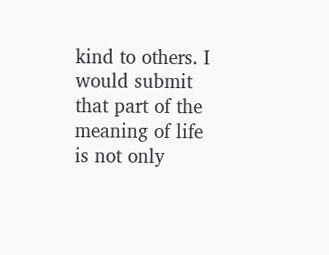kind to others. I would submit that part of the meaning of life is not only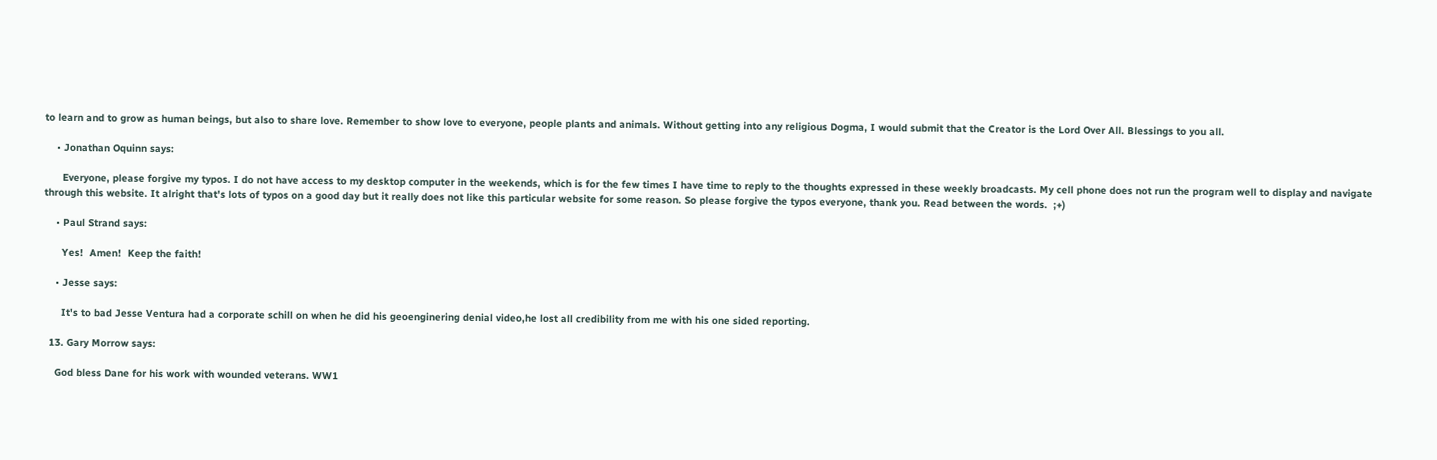to learn and to grow as human beings, but also to share love. Remember to show love to everyone, people plants and animals. Without getting into any religious Dogma, I would submit that the Creator is the Lord Over All. Blessings to you all.

    • Jonathan Oquinn says:

      Everyone, please forgive my typos. I do not have access to my desktop computer in the weekends, which is for the few times I have time to reply to the thoughts expressed in these weekly broadcasts. My cell phone does not run the program well to display and navigate through this website. It alright that's lots of typos on a good day but it really does not like this particular website for some reason. So please forgive the typos everyone, thank you. Read between the words.  ;+)

    • Paul Strand says:

      Yes!  Amen!  Keep the faith!

    • Jesse says:

      It's to bad Jesse Ventura had a corporate schill on when he did his geoenginering denial video,he lost all credibility from me with his one sided reporting.

  13. Gary Morrow says:

    God bless Dane for his work with wounded veterans. WW1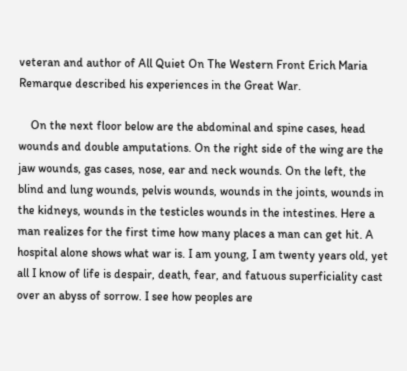veteran and author of All Quiet On The Western Front Erich Maria Remarque described his experiences in the Great War.

    On the next floor below are the abdominal and spine cases, head wounds and double amputations. On the right side of the wing are the jaw wounds, gas cases, nose, ear and neck wounds. On the left, the blind and lung wounds, pelvis wounds, wounds in the joints, wounds in the kidneys, wounds in the testicles wounds in the intestines. Here a man realizes for the first time how many places a man can get hit. A hospital alone shows what war is. I am young, I am twenty years old, yet all I know of life is despair, death, fear, and fatuous superficiality cast over an abyss of sorrow. I see how peoples are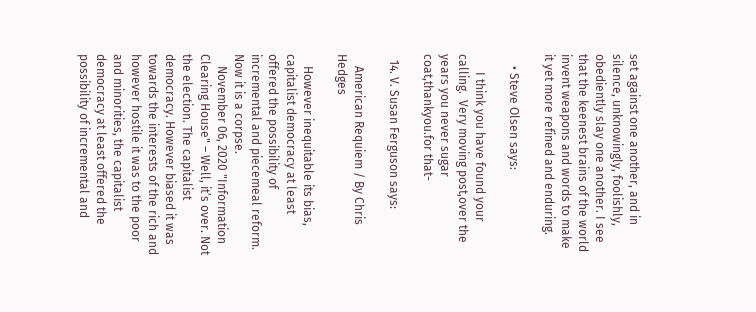set against one another, and in silence, unknowingly, foolishly, obediently slay one another. I see that the keenest brains of the world invent weapons and words to make it yet more refined and enduring.

    • Steve Olsen says:

      I think you have found your calling.  Very moving post,over the years you never sugar coat,thankyou.for that-

  14. V. Susan Ferguson says:

    American Requiem / By Chris Hedges

    However inequitable its bias, capitalist democracy at least offered the possibility of incremental and piecemeal reform. Now it is a corpse.
    November 06, 2020 "Information Clearing House" – Well, it’s over. Not the election. The capitalist democracy. However biased it was towards the interests of the rich and however hostile it was to the poor and minorities, the capitalist democracy at least offered the possibility of incremental and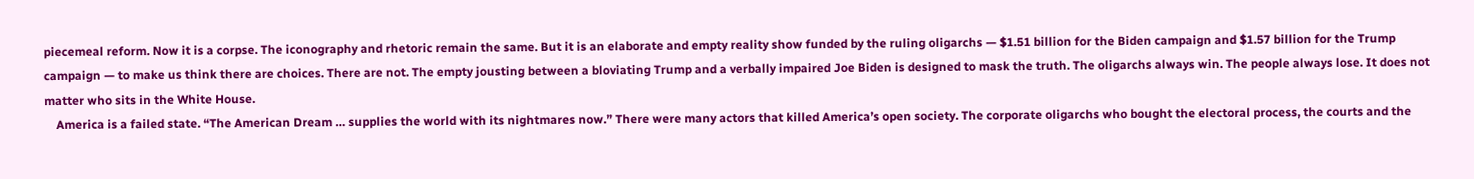piecemeal reform. Now it is a corpse. The iconography and rhetoric remain the same. But it is an elaborate and empty reality show funded by the ruling oligarchs — $1.51 billion for the Biden campaign and $1.57 billion for the Trump campaign — to make us think there are choices. There are not. The empty jousting between a bloviating Trump and a verbally impaired Joe Biden is designed to mask the truth. The oligarchs always win. The people always lose. It does not matter who sits in the White House.
    America is a failed state. “The American Dream … supplies the world with its nightmares now.” There were many actors that killed America’s open society. The corporate oligarchs who bought the electoral process, the courts and the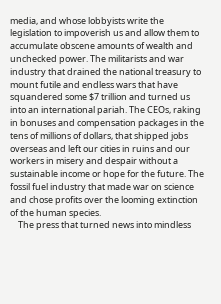media, and whose lobbyists write the legislation to impoverish us and allow them to accumulate obscene amounts of wealth and unchecked power. The militarists and war industry that drained the national treasury to mount futile and endless wars that have squandered some $7 trillion and turned us into an international pariah. The CEOs, raking in bonuses and compensation packages in the tens of millions of dollars, that shipped jobs overseas and left our cities in ruins and our workers in misery and despair without a sustainable income or hope for the future. The fossil fuel industry that made war on science and chose profits over the looming extinction of the human species.
    The press that turned news into mindless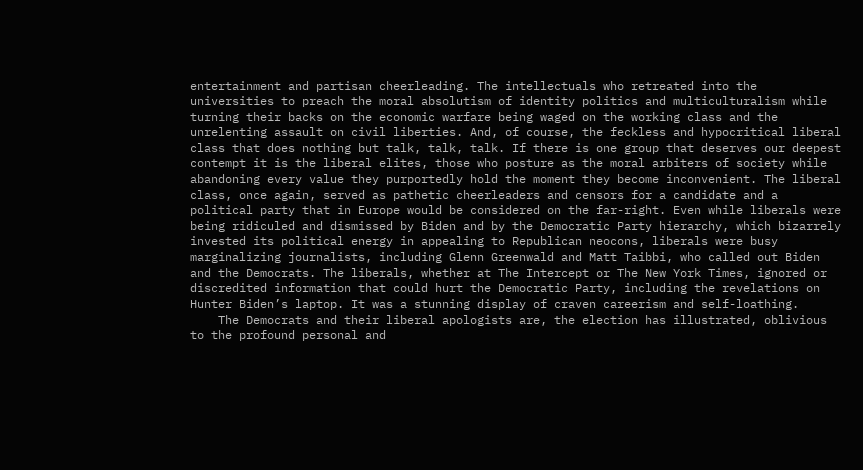entertainment and partisan cheerleading. The intellectuals who retreated into the universities to preach the moral absolutism of identity politics and multiculturalism while turning their backs on the economic warfare being waged on the working class and the unrelenting assault on civil liberties. And, of course, the feckless and hypocritical liberal class that does nothing but talk, talk, talk. If there is one group that deserves our deepest contempt it is the liberal elites, those who posture as the moral arbiters of society while abandoning every value they purportedly hold the moment they become inconvenient. The liberal class, once again, served as pathetic cheerleaders and censors for a candidate and a political party that in Europe would be considered on the far-right. Even while liberals were being ridiculed and dismissed by Biden and by the Democratic Party hierarchy, which bizarrely invested its political energy in appealing to Republican neocons, liberals were busy marginalizing journalists, including Glenn Greenwald and Matt Taibbi, who called out Biden and the Democrats. The liberals, whether at The Intercept or The New York Times, ignored or discredited information that could hurt the Democratic Party, including the revelations on Hunter Biden’s laptop. It was a stunning display of craven careerism and self-loathing.
    The Democrats and their liberal apologists are, the election has illustrated, oblivious to the profound personal and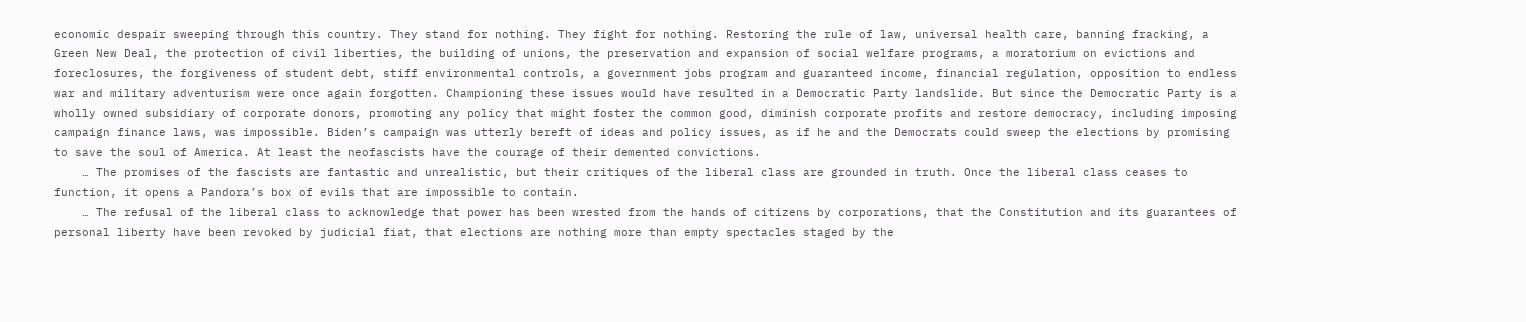economic despair sweeping through this country. They stand for nothing. They fight for nothing. Restoring the rule of law, universal health care, banning fracking, a Green New Deal, the protection of civil liberties, the building of unions, the preservation and expansion of social welfare programs, a moratorium on evictions and foreclosures, the forgiveness of student debt, stiff environmental controls, a government jobs program and guaranteed income, financial regulation, opposition to endless war and military adventurism were once again forgotten. Championing these issues would have resulted in a Democratic Party landslide. But since the Democratic Party is a wholly owned subsidiary of corporate donors, promoting any policy that might foster the common good, diminish corporate profits and restore democracy, including imposing campaign finance laws, was impossible. Biden’s campaign was utterly bereft of ideas and policy issues, as if he and the Democrats could sweep the elections by promising to save the soul of America. At least the neofascists have the courage of their demented convictions.
    … The promises of the fascists are fantastic and unrealistic, but their critiques of the liberal class are grounded in truth. Once the liberal class ceases to function, it opens a Pandora’s box of evils that are impossible to contain.
    … The refusal of the liberal class to acknowledge that power has been wrested from the hands of citizens by corporations, that the Constitution and its guarantees of personal liberty have been revoked by judicial fiat, that elections are nothing more than empty spectacles staged by the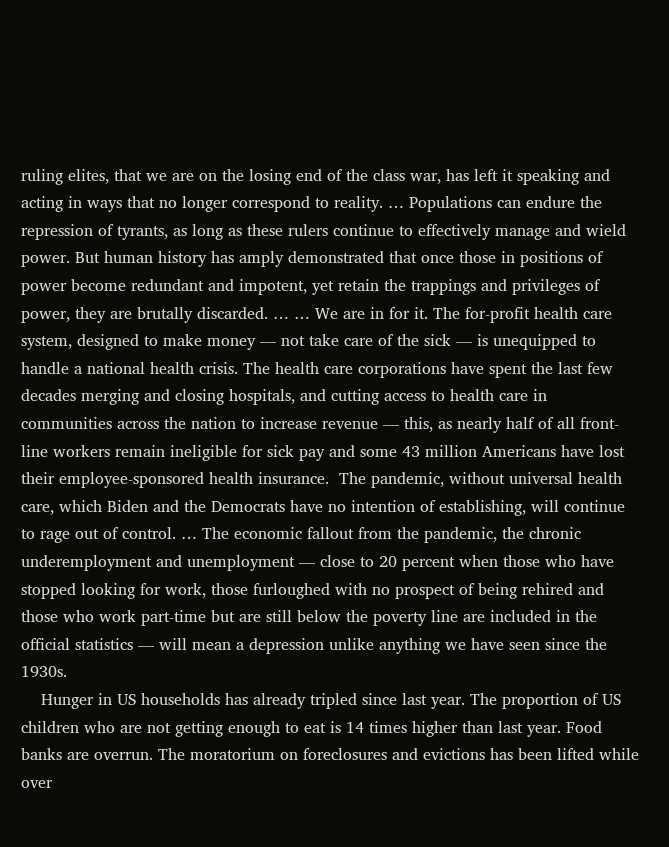ruling elites, that we are on the losing end of the class war, has left it speaking and acting in ways that no longer correspond to reality. … Populations can endure the repression of tyrants, as long as these rulers continue to effectively manage and wield power. But human history has amply demonstrated that once those in positions of power become redundant and impotent, yet retain the trappings and privileges of power, they are brutally discarded. … … We are in for it. The for-profit health care system, designed to make money — not take care of the sick — is unequipped to handle a national health crisis. The health care corporations have spent the last few decades merging and closing hospitals, and cutting access to health care in communities across the nation to increase revenue — this, as nearly half of all front-line workers remain ineligible for sick pay and some 43 million Americans have lost their employee-sponsored health insurance.  The pandemic, without universal health care, which Biden and the Democrats have no intention of establishing, will continue to rage out of control. … The economic fallout from the pandemic, the chronic underemployment and unemployment — close to 20 percent when those who have stopped looking for work, those furloughed with no prospect of being rehired and those who work part-time but are still below the poverty line are included in the official statistics — will mean a depression unlike anything we have seen since the 1930s.
    Hunger in US households has already tripled since last year. The proportion of US children who are not getting enough to eat is 14 times higher than last year. Food banks are overrun. The moratorium on foreclosures and evictions has been lifted while over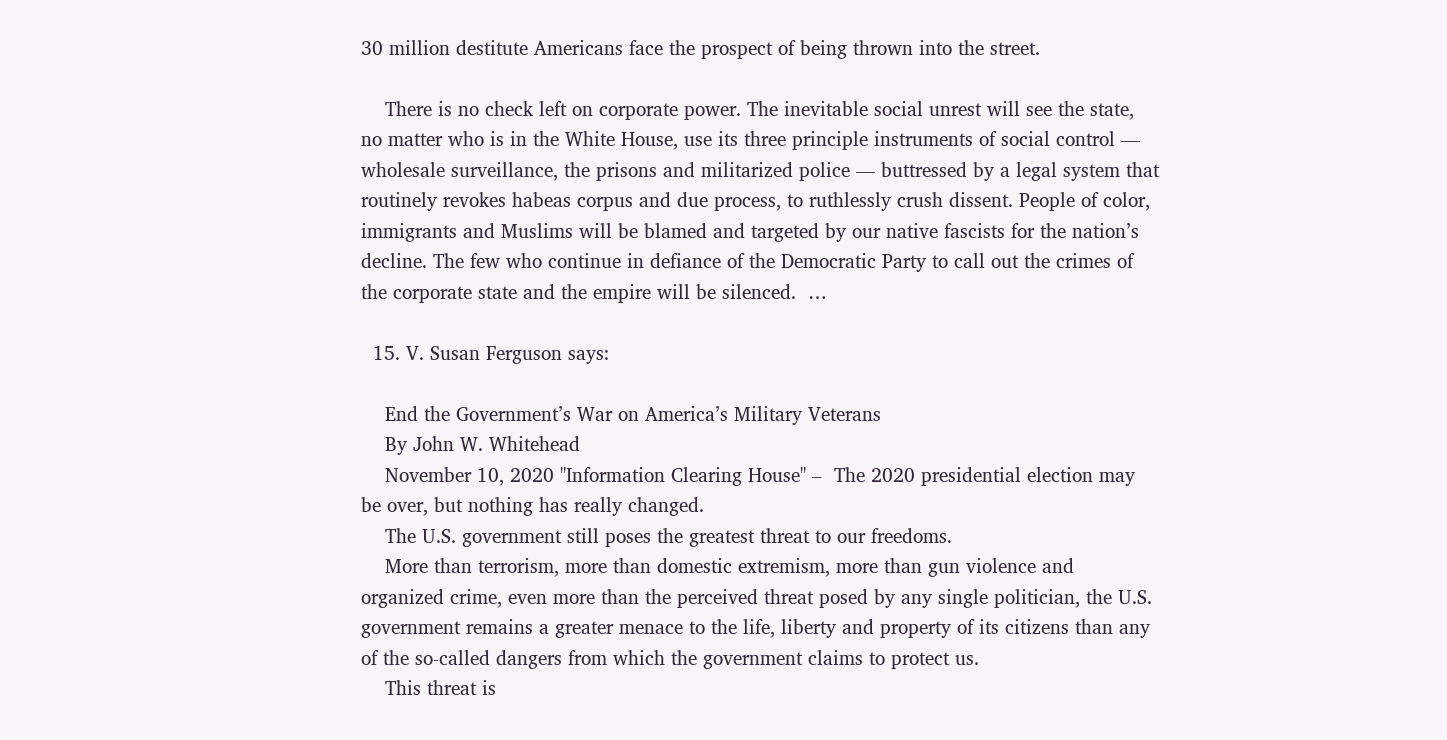30 million destitute Americans face the prospect of being thrown into the street.

    There is no check left on corporate power. The inevitable social unrest will see the state, no matter who is in the White House, use its three principle instruments of social control — wholesale surveillance, the prisons and militarized police — buttressed by a legal system that routinely revokes habeas corpus and due process, to ruthlessly crush dissent. People of color, immigrants and Muslims will be blamed and targeted by our native fascists for the nation’s decline. The few who continue in defiance of the Democratic Party to call out the crimes of the corporate state and the empire will be silenced.  …

  15. V. Susan Ferguson says:

    End the Government’s War on America’s Military Veterans
    By John W. Whitehead
    November 10, 2020 "Information Clearing House" –  The 2020 presidential election may be over, but nothing has really changed.
    The U.S. government still poses the greatest threat to our freedoms.
    More than terrorism, more than domestic extremism, more than gun violence and organized crime, even more than the perceived threat posed by any single politician, the U.S. government remains a greater menace to the life, liberty and property of its citizens than any of the so-called dangers from which the government claims to protect us.
    This threat is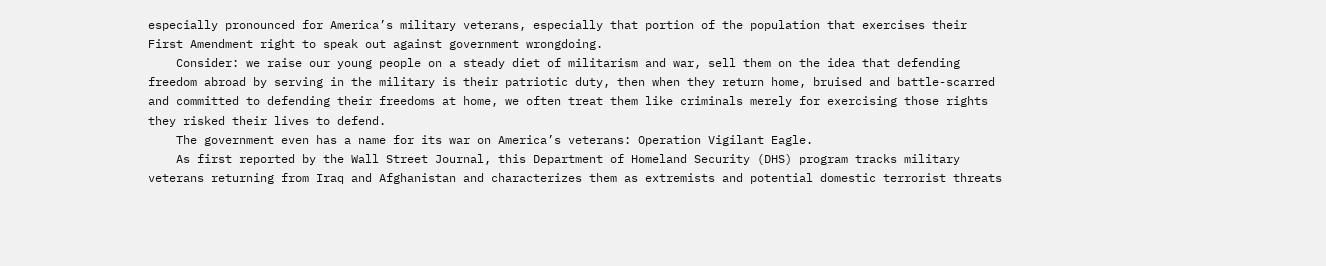especially pronounced for America’s military veterans, especially that portion of the population that exercises their First Amendment right to speak out against government wrongdoing.
    Consider: we raise our young people on a steady diet of militarism and war, sell them on the idea that defending freedom abroad by serving in the military is their patriotic duty, then when they return home, bruised and battle-scarred and committed to defending their freedoms at home, we often treat them like criminals merely for exercising those rights they risked their lives to defend.
    The government even has a name for its war on America’s veterans: Operation Vigilant Eagle.
    As first reported by the Wall Street Journal, this Department of Homeland Security (DHS) program tracks military veterans returning from Iraq and Afghanistan and characterizes them as extremists and potential domestic terrorist threats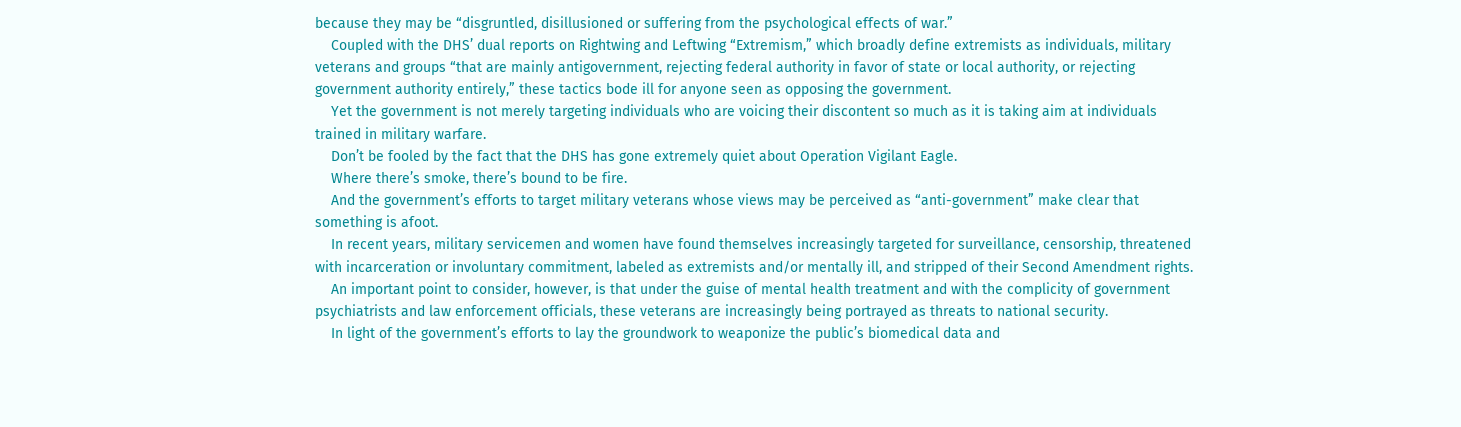because they may be “disgruntled, disillusioned or suffering from the psychological effects of war.”
    Coupled with the DHS’ dual reports on Rightwing and Leftwing “Extremism,” which broadly define extremists as individuals, military veterans and groups “that are mainly antigovernment, rejecting federal authority in favor of state or local authority, or rejecting government authority entirely,” these tactics bode ill for anyone seen as opposing the government.
    Yet the government is not merely targeting individuals who are voicing their discontent so much as it is taking aim at individuals trained in military warfare.
    Don’t be fooled by the fact that the DHS has gone extremely quiet about Operation Vigilant Eagle.
    Where there’s smoke, there’s bound to be fire.
    And the government’s efforts to target military veterans whose views may be perceived as “anti-government” make clear that something is afoot.
    In recent years, military servicemen and women have found themselves increasingly targeted for surveillance, censorship, threatened with incarceration or involuntary commitment, labeled as extremists and/or mentally ill, and stripped of their Second Amendment rights.
    An important point to consider, however, is that under the guise of mental health treatment and with the complicity of government psychiatrists and law enforcement officials, these veterans are increasingly being portrayed as threats to national security.
    In light of the government’s efforts to lay the groundwork to weaponize the public’s biomedical data and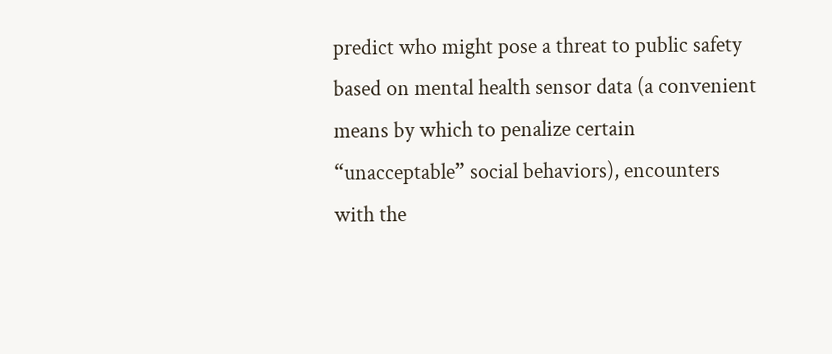predict who might pose a threat to public safety based on mental health sensor data (a convenient means by which to penalize certain “unacceptable” social behaviors), encounters with the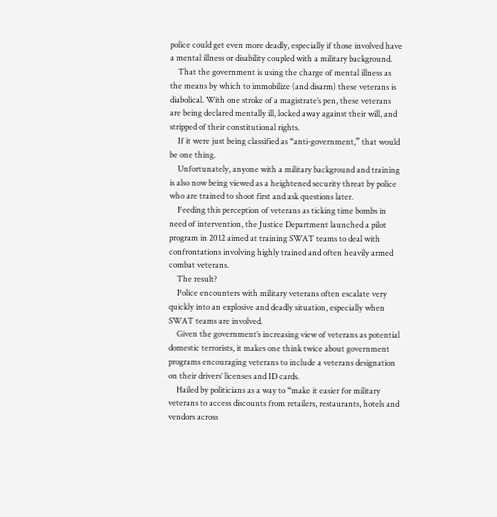police could get even more deadly, especially if those involved have a mental illness or disability coupled with a military background.
    That the government is using the charge of mental illness as the means by which to immobilize (and disarm) these veterans is diabolical. With one stroke of a magistrate’s pen, these veterans are being declared mentally ill, locked away against their will, and stripped of their constitutional rights.
    If it were just being classified as “anti-government,” that would be one thing.
    Unfortunately, anyone with a military background and training is also now being viewed as a heightened security threat by police who are trained to shoot first and ask questions later.
    Feeding this perception of veterans as ticking time bombs in need of intervention, the Justice Department launched a pilot program in 2012 aimed at training SWAT teams to deal with confrontations involving highly trained and often heavily armed combat veterans.
    The result?
    Police encounters with military veterans often escalate very quickly into an explosive and deadly situation, especially when SWAT teams are involved.
    Given the government’s increasing view of veterans as potential domestic terrorists, it makes one think twice about government programs encouraging veterans to include a veterans designation on their drivers’ licenses and ID cards.
    Hailed by politicians as a way to “make it easier for military veterans to access discounts from retailers, restaurants, hotels and vendors across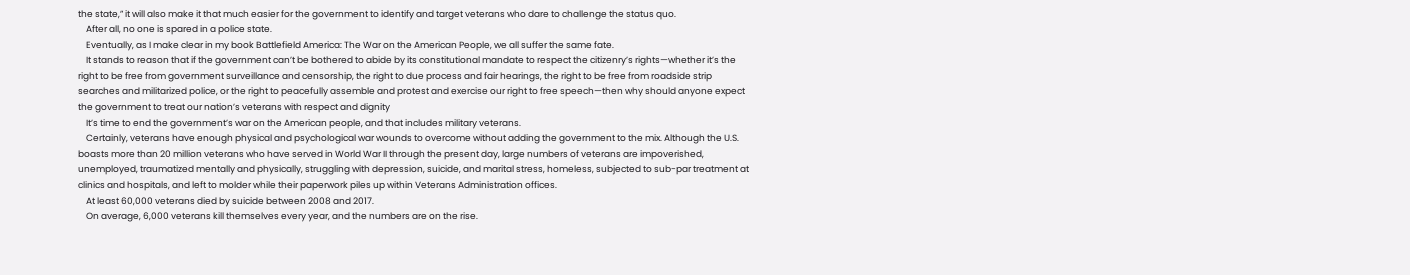the state,” it will also make it that much easier for the government to identify and target veterans who dare to challenge the status quo.
    After all, no one is spared in a police state.
    Eventually, as I make clear in my book Battlefield America: The War on the American People, we all suffer the same fate.
    It stands to reason that if the government can’t be bothered to abide by its constitutional mandate to respect the citizenry’s rights—whether it’s the right to be free from government surveillance and censorship, the right to due process and fair hearings, the right to be free from roadside strip searches and militarized police, or the right to peacefully assemble and protest and exercise our right to free speech—then why should anyone expect the government to treat our nation’s veterans with respect and dignity
    It’s time to end the government’s war on the American people, and that includes military veterans.
    Certainly, veterans have enough physical and psychological war wounds to overcome without adding the government to the mix. Although the U.S. boasts more than 20 million veterans who have served in World War II through the present day, large numbers of veterans are impoverished, unemployed, traumatized mentally and physically, struggling with depression, suicide, and marital stress, homeless, subjected to sub-par treatment at clinics and hospitals, and left to molder while their paperwork piles up within Veterans Administration offices.
    At least 60,000 veterans died by suicide between 2008 and 2017.
    On average, 6,000 veterans kill themselves every year, and the numbers are on the rise.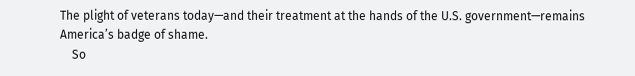The plight of veterans today—and their treatment at the hands of the U.S. government—remains America’s badge of shame.
    So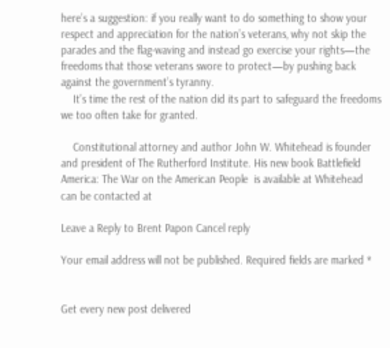here’s a suggestion: if you really want to do something to show your respect and appreciation for the nation’s veterans, why not skip the parades and the flag-waving and instead go exercise your rights—the freedoms that those veterans swore to protect—by pushing back against the government’s tyranny.
    It’s time the rest of the nation did its part to safeguard the freedoms we too often take for granted.

    Constitutional attorney and author John W. Whitehead is founder and president of The Rutherford Institute. His new book Battlefield America: The War on the American People  is available at Whitehead can be contacted at

Leave a Reply to Brent Papon Cancel reply

Your email address will not be published. Required fields are marked *


Get every new post delivered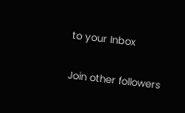to your Inbox

Join other followers